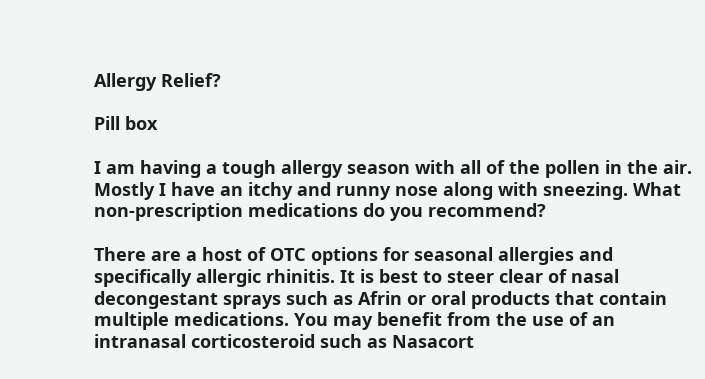Allergy Relief?

Pill box

I am having a tough allergy season with all of the pollen in the air. Mostly I have an itchy and runny nose along with sneezing. What non-prescription medications do you recommend?

There are a host of OTC options for seasonal allergies and specifically allergic rhinitis. It is best to steer clear of nasal decongestant sprays such as Afrin or oral products that contain multiple medications. You may benefit from the use of an intranasal corticosteroid such as Nasacort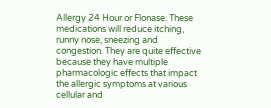Allergy 24 Hour or Flonase. These medications will reduce itching, runny nose, sneezing and congestion. They are quite effective because they have multiple pharmacologic effects that impact the allergic symptoms at various cellular and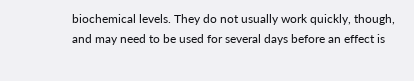biochemical levels. They do not usually work quickly, though, and may need to be used for several days before an effect is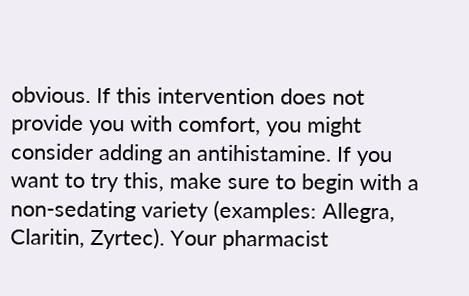obvious. If this intervention does not provide you with comfort, you might consider adding an antihistamine. If you want to try this, make sure to begin with a non-sedating variety (examples: Allegra, Claritin, Zyrtec). Your pharmacist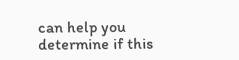can help you determine if this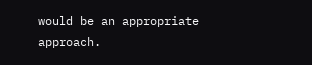would be an appropriate approach.